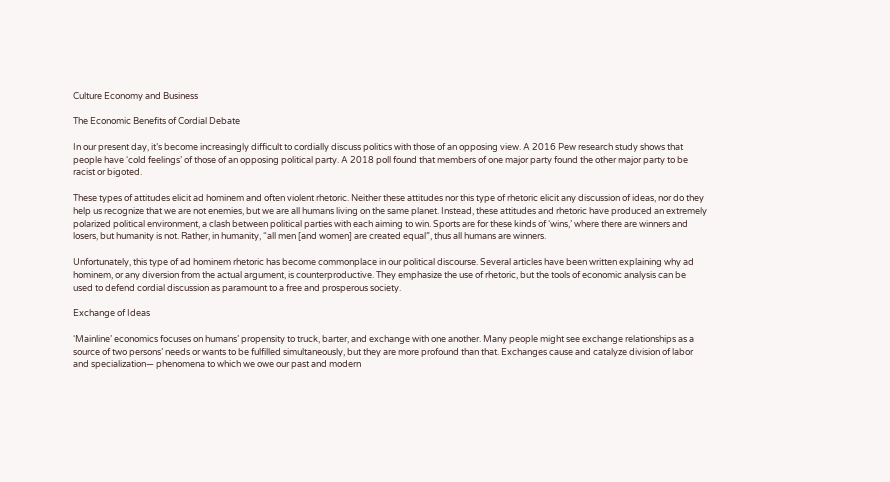Culture Economy and Business

The Economic Benefits of Cordial Debate

In our present day, it’s become increasingly difficult to cordially discuss politics with those of an opposing view. A 2016 Pew research study shows that people have ‘cold feelings’ of those of an opposing political party. A 2018 poll found that members of one major party found the other major party to be racist or bigoted.

These types of attitudes elicit ad hominem and often violent rhetoric. Neither these attitudes nor this type of rhetoric elicit any discussion of ideas, nor do they help us recognize that we are not enemies, but we are all humans living on the same planet. Instead, these attitudes and rhetoric have produced an extremely polarized political environment, a clash between political parties with each aiming to win. Sports are for these kinds of ‘wins,’ where there are winners and losers, but humanity is not. Rather, in humanity, “all men [and women] are created equal”, thus all humans are winners.

Unfortunately, this type of ad hominem rhetoric has become commonplace in our political discourse. Several articles have been written explaining why ad hominem, or any diversion from the actual argument, is counterproductive. They emphasize the use of rhetoric, but the tools of economic analysis can be used to defend cordial discussion as paramount to a free and prosperous society.

Exchange of Ideas

‘Mainline’ economics focuses on humans’ propensity to truck, barter, and exchange with one another. Many people might see exchange relationships as a source of two persons’ needs or wants to be fulfilled simultaneously, but they are more profound than that. Exchanges cause and catalyze division of labor and specialization— phenomena to which we owe our past and modern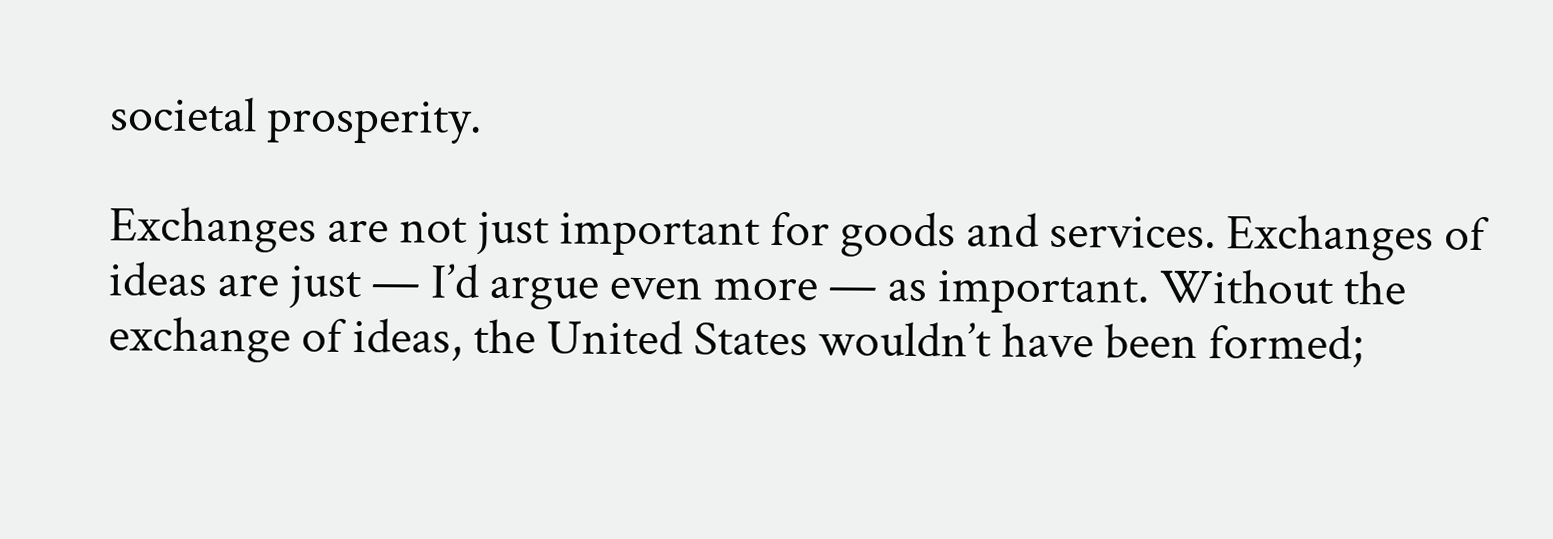societal prosperity.

Exchanges are not just important for goods and services. Exchanges of ideas are just — I’d argue even more — as important. Without the exchange of ideas, the United States wouldn’t have been formed;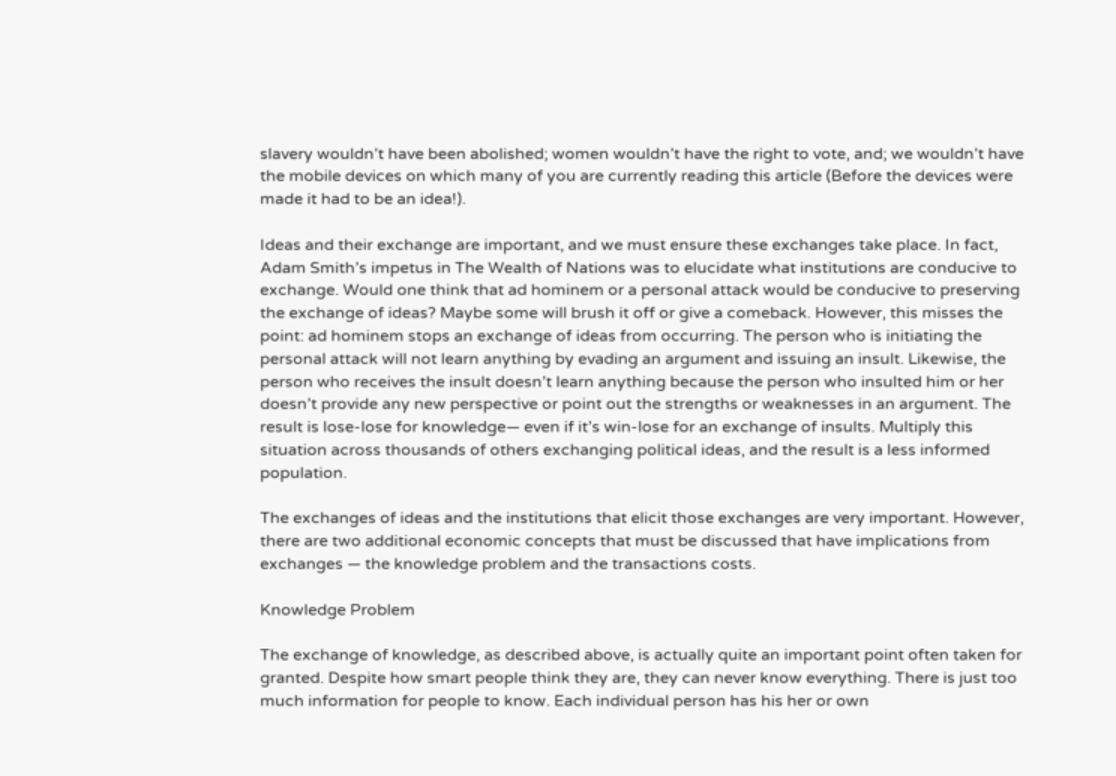slavery wouldn’t have been abolished; women wouldn’t have the right to vote, and; we wouldn’t have the mobile devices on which many of you are currently reading this article (Before the devices were made it had to be an idea!).

Ideas and their exchange are important, and we must ensure these exchanges take place. In fact, Adam Smith’s impetus in The Wealth of Nations was to elucidate what institutions are conducive to exchange. Would one think that ad hominem or a personal attack would be conducive to preserving the exchange of ideas? Maybe some will brush it off or give a comeback. However, this misses the point: ad hominem stops an exchange of ideas from occurring. The person who is initiating the personal attack will not learn anything by evading an argument and issuing an insult. Likewise, the person who receives the insult doesn’t learn anything because the person who insulted him or her doesn’t provide any new perspective or point out the strengths or weaknesses in an argument. The result is lose-lose for knowledge— even if it’s win-lose for an exchange of insults. Multiply this situation across thousands of others exchanging political ideas, and the result is a less informed population.

The exchanges of ideas and the institutions that elicit those exchanges are very important. However, there are two additional economic concepts that must be discussed that have implications from exchanges — the knowledge problem and the transactions costs.

Knowledge Problem

The exchange of knowledge, as described above, is actually quite an important point often taken for granted. Despite how smart people think they are, they can never know everything. There is just too much information for people to know. Each individual person has his her or own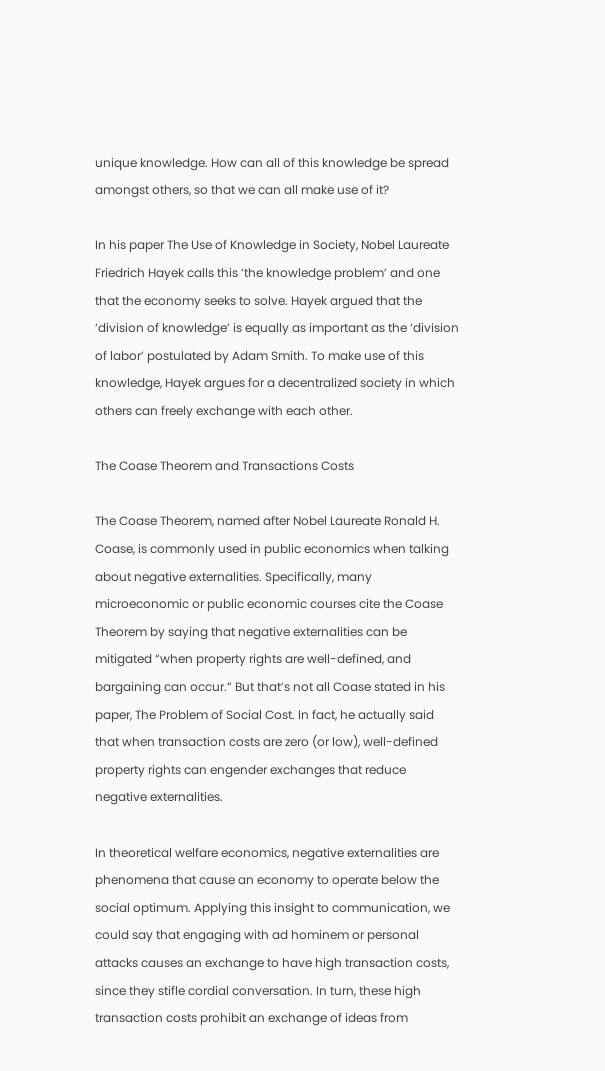unique knowledge. How can all of this knowledge be spread amongst others, so that we can all make use of it?

In his paper The Use of Knowledge in Society, Nobel Laureate Friedrich Hayek calls this ‘the knowledge problem’ and one that the economy seeks to solve. Hayek argued that the ‘division of knowledge’ is equally as important as the ‘division of labor’ postulated by Adam Smith. To make use of this knowledge, Hayek argues for a decentralized society in which others can freely exchange with each other.

The Coase Theorem and Transactions Costs

The Coase Theorem, named after Nobel Laureate Ronald H. Coase, is commonly used in public economics when talking about negative externalities. Specifically, many microeconomic or public economic courses cite the Coase Theorem by saying that negative externalities can be mitigated “when property rights are well-defined, and bargaining can occur.” But that’s not all Coase stated in his paper, The Problem of Social Cost. In fact, he actually said that when transaction costs are zero (or low), well-defined property rights can engender exchanges that reduce negative externalities.

In theoretical welfare economics, negative externalities are phenomena that cause an economy to operate below the social optimum. Applying this insight to communication, we could say that engaging with ad hominem or personal attacks causes an exchange to have high transaction costs, since they stifle cordial conversation. In turn, these high transaction costs prohibit an exchange of ideas from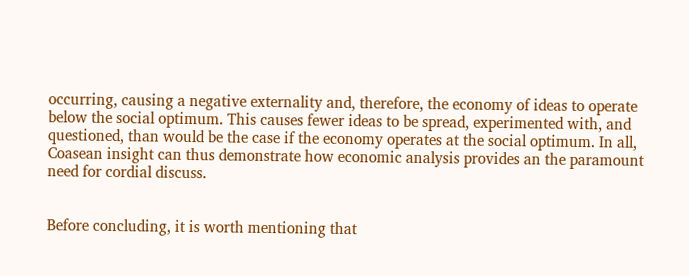occurring, causing a negative externality and, therefore, the economy of ideas to operate below the social optimum. This causes fewer ideas to be spread, experimented with, and questioned, than would be the case if the economy operates at the social optimum. In all, Coasean insight can thus demonstrate how economic analysis provides an the paramount need for cordial discuss.


Before concluding, it is worth mentioning that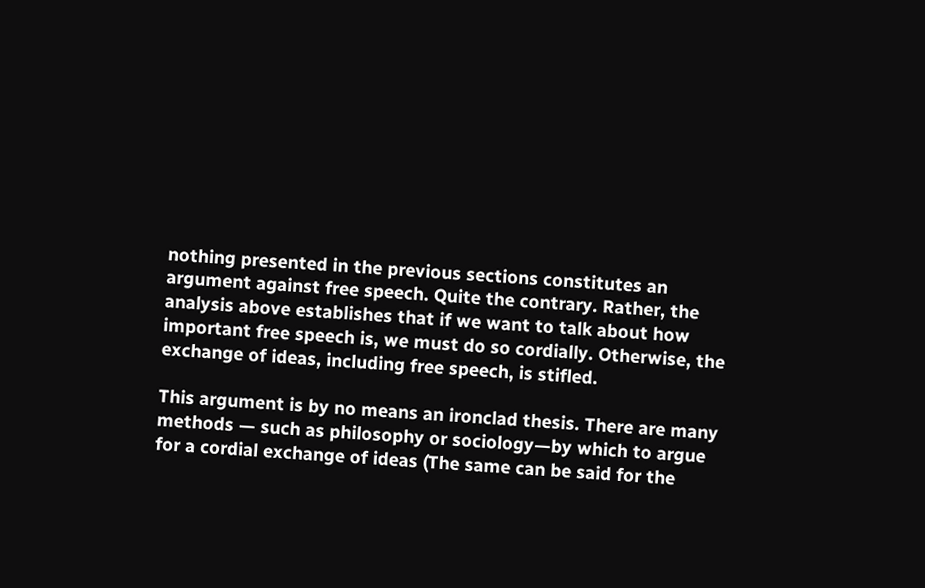nothing presented in the previous sections constitutes an argument against free speech. Quite the contrary. Rather, the analysis above establishes that if we want to talk about how important free speech is, we must do so cordially. Otherwise, the exchange of ideas, including free speech, is stifled.

This argument is by no means an ironclad thesis. There are many methods — such as philosophy or sociology—by which to argue for a cordial exchange of ideas (The same can be said for the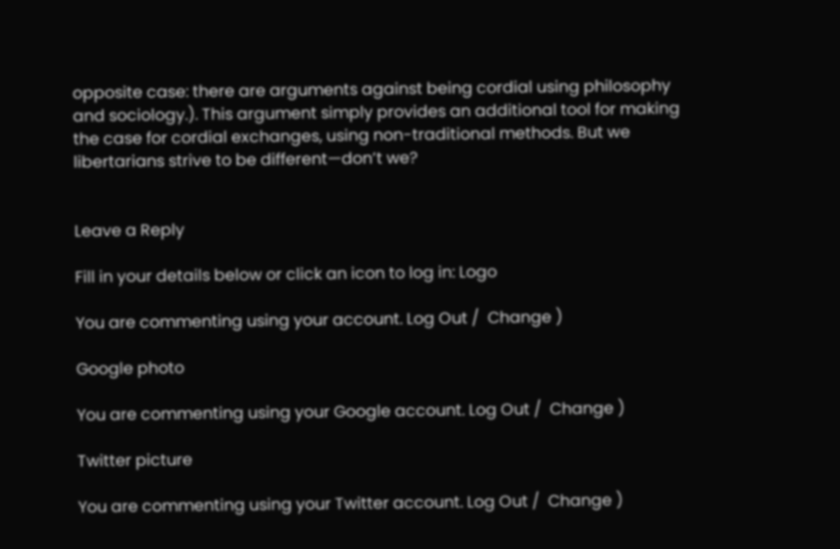opposite case: there are arguments against being cordial using philosophy and sociology.). This argument simply provides an additional tool for making the case for cordial exchanges, using non-traditional methods. But we libertarians strive to be different—don’t we?


Leave a Reply

Fill in your details below or click an icon to log in: Logo

You are commenting using your account. Log Out /  Change )

Google photo

You are commenting using your Google account. Log Out /  Change )

Twitter picture

You are commenting using your Twitter account. Log Out /  Change )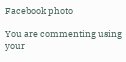Facebook photo

You are commenting using your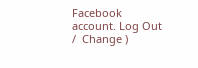Facebook account. Log Out /  Change )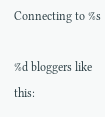Connecting to %s

%d bloggers like this: